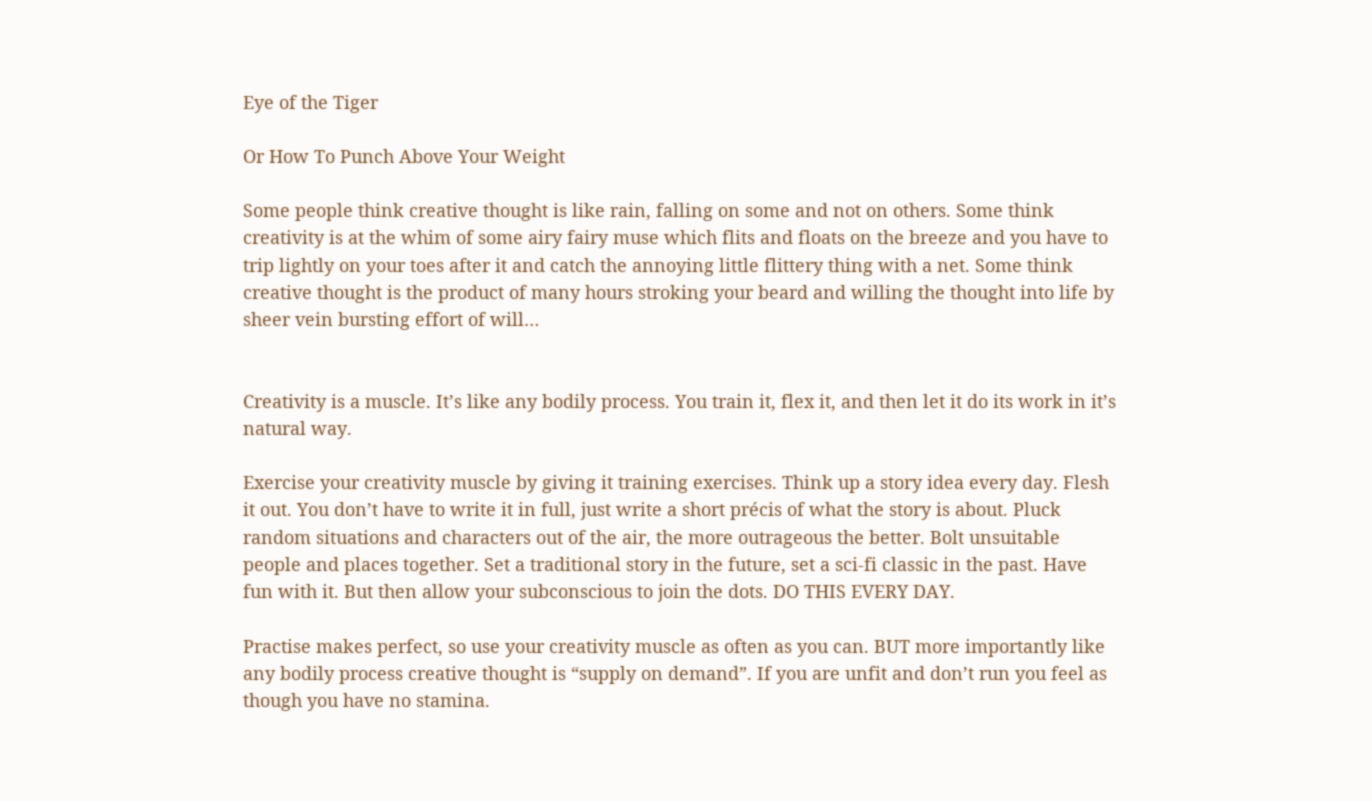Eye of the Tiger

Or How To Punch Above Your Weight

Some people think creative thought is like rain, falling on some and not on others. Some think creativity is at the whim of some airy fairy muse which flits and floats on the breeze and you have to trip lightly on your toes after it and catch the annoying little flittery thing with a net. Some think creative thought is the product of many hours stroking your beard and willing the thought into life by sheer vein bursting effort of will…


Creativity is a muscle. It’s like any bodily process. You train it, flex it, and then let it do its work in it’s natural way.

Exercise your creativity muscle by giving it training exercises. Think up a story idea every day. Flesh it out. You don’t have to write it in full, just write a short précis of what the story is about. Pluck random situations and characters out of the air, the more outrageous the better. Bolt unsuitable people and places together. Set a traditional story in the future, set a sci-fi classic in the past. Have fun with it. But then allow your subconscious to join the dots. DO THIS EVERY DAY.

Practise makes perfect, so use your creativity muscle as often as you can. BUT more importantly like any bodily process creative thought is “supply on demand”. If you are unfit and don’t run you feel as though you have no stamina.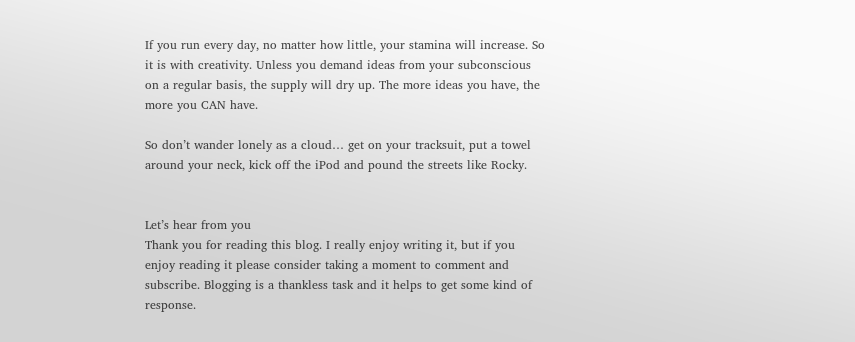If you run every day, no matter how little, your stamina will increase. So it is with creativity. Unless you demand ideas from your subconscious on a regular basis, the supply will dry up. The more ideas you have, the more you CAN have.

So don’t wander lonely as a cloud… get on your tracksuit, put a towel around your neck, kick off the iPod and pound the streets like Rocky.


Let’s hear from you
Thank you for reading this blog. I really enjoy writing it, but if you enjoy reading it please consider taking a moment to comment and subscribe. Blogging is a thankless task and it helps to get some kind of response.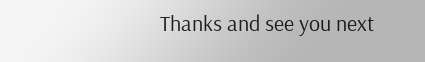Thanks and see you next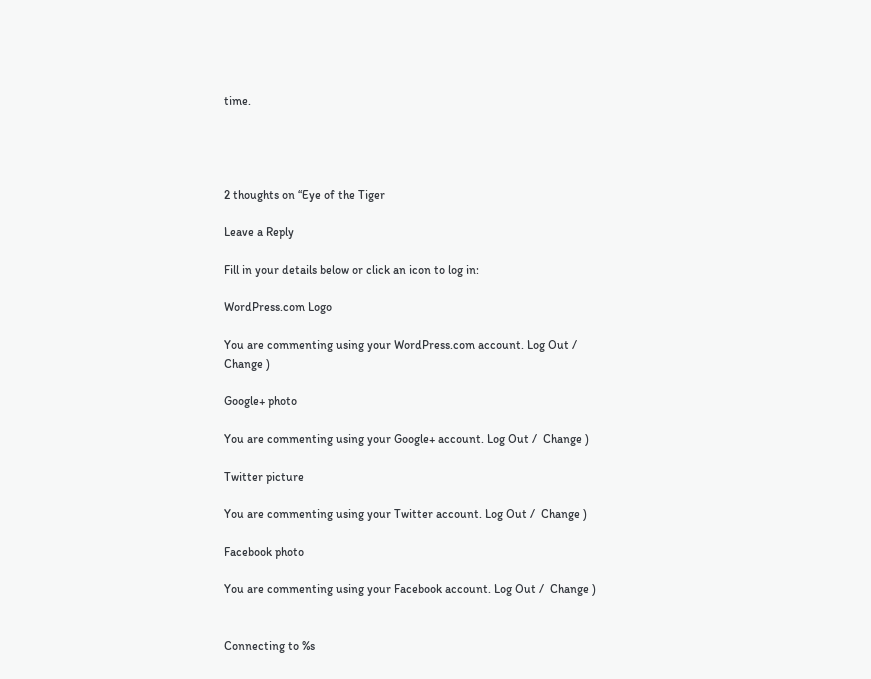time.




2 thoughts on “Eye of the Tiger

Leave a Reply

Fill in your details below or click an icon to log in:

WordPress.com Logo

You are commenting using your WordPress.com account. Log Out /  Change )

Google+ photo

You are commenting using your Google+ account. Log Out /  Change )

Twitter picture

You are commenting using your Twitter account. Log Out /  Change )

Facebook photo

You are commenting using your Facebook account. Log Out /  Change )


Connecting to %s